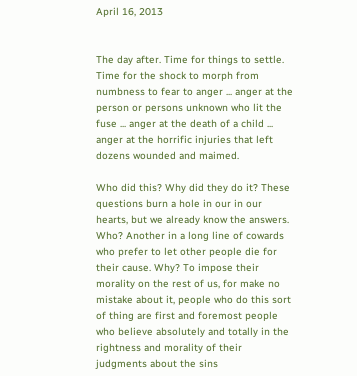April 16, 2013


The day after. Time for things to settle. Time for the shock to morph from numbness to fear to anger ... anger at the person or persons unknown who lit the fuse ... anger at the death of a child ... anger at the horrific injuries that left dozens wounded and maimed.

Who did this? Why did they do it? These questions burn a hole in our in our hearts, but we already know the answers. Who? Another in a long line of cowards who prefer to let other people die for their cause. Why? To impose their morality on the rest of us, for make no mistake about it, people who do this sort of thing are first and foremost people who believe absolutely and totally in the rightness and morality of their judgments about the sins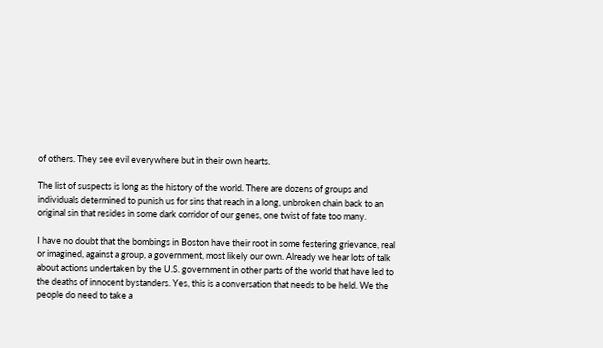of others. They see evil everywhere but in their own hearts.

The list of suspects is long as the history of the world. There are dozens of groups and individuals determined to punish us for sins that reach in a long, unbroken chain back to an original sin that resides in some dark corridor of our genes, one twist of fate too many.

I have no doubt that the bombings in Boston have their root in some festering grievance, real or imagined, against a group, a government, most likely our own. Already we hear lots of talk about actions undertaken by the U.S. government in other parts of the world that have led to the deaths of innocent bystanders. Yes, this is a conversation that needs to be held. We the people do need to take a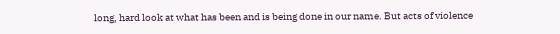long, hard look at what has been and is being done in our name. But acts of violence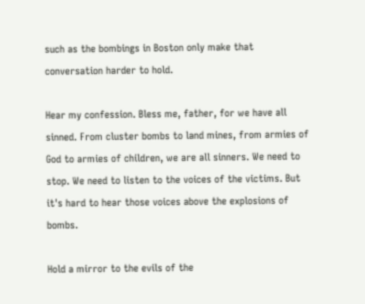such as the bombings in Boston only make that conversation harder to hold.

Hear my confession. Bless me, father, for we have all sinned. From cluster bombs to land mines, from armies of God to armies of children, we are all sinners. We need to stop. We need to listen to the voices of the victims. But it's hard to hear those voices above the explosions of bombs.

Hold a mirror to the evils of the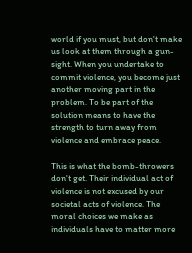world if you must, but don't make us look at them through a gun-sight. When you undertake to commit violence, you become just another moving part in the problem. To be part of the solution means to have the strength to turn away from violence and embrace peace.

This is what the bomb-throwers don't get. Their individual act of violence is not excused by our societal acts of violence. The moral choices we make as individuals have to matter more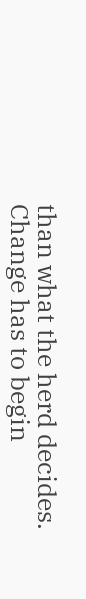than what the herd decides. Change has to begin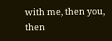with me, then you, then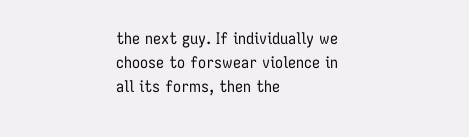the next guy. If individually we choose to forswear violence in all its forms, then the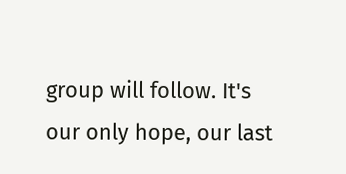group will follow. It's our only hope, our last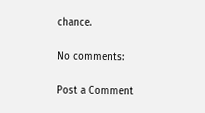chance.

No comments:

Post a Comment